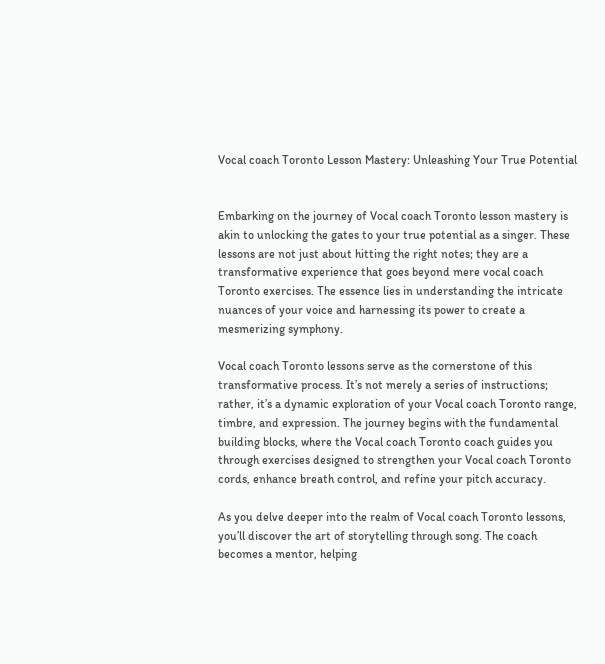Vocal coach Toronto Lesson Mastery: Unleashing Your True Potential


Embarking on the journey of Vocal coach Toronto lesson mastery is akin to unlocking the gates to your true potential as a singer. These lessons are not just about hitting the right notes; they are a transformative experience that goes beyond mere vocal coach Toronto exercises. The essence lies in understanding the intricate nuances of your voice and harnessing its power to create a mesmerizing symphony.

Vocal coach Toronto lessons serve as the cornerstone of this transformative process. It’s not merely a series of instructions; rather, it’s a dynamic exploration of your Vocal coach Toronto range, timbre, and expression. The journey begins with the fundamental building blocks, where the Vocal coach Toronto coach guides you through exercises designed to strengthen your Vocal coach Toronto cords, enhance breath control, and refine your pitch accuracy.

As you delve deeper into the realm of Vocal coach Toronto lessons, you’ll discover the art of storytelling through song. The coach becomes a mentor, helping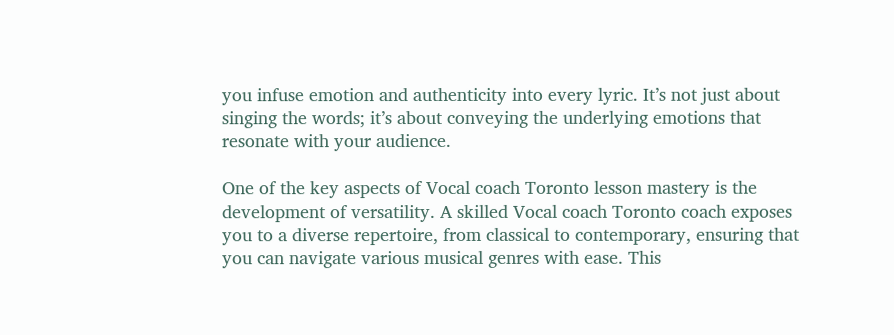you infuse emotion and authenticity into every lyric. It’s not just about singing the words; it’s about conveying the underlying emotions that resonate with your audience.

One of the key aspects of Vocal coach Toronto lesson mastery is the development of versatility. A skilled Vocal coach Toronto coach exposes you to a diverse repertoire, from classical to contemporary, ensuring that you can navigate various musical genres with ease. This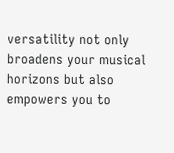versatility not only broadens your musical horizons but also empowers you to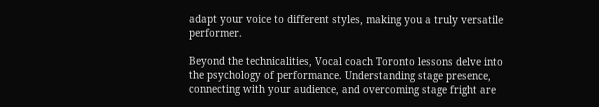adapt your voice to different styles, making you a truly versatile performer.

Beyond the technicalities, Vocal coach Toronto lessons delve into the psychology of performance. Understanding stage presence, connecting with your audience, and overcoming stage fright are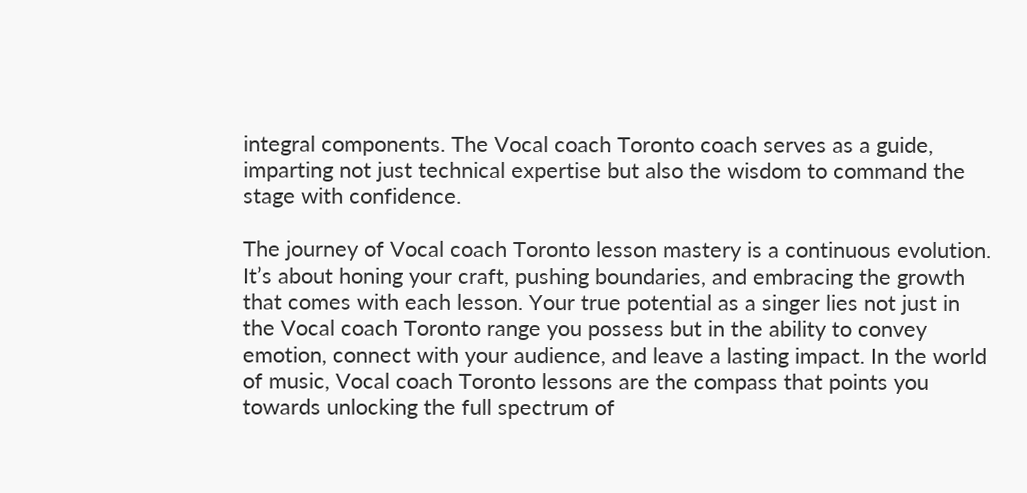integral components. The Vocal coach Toronto coach serves as a guide, imparting not just technical expertise but also the wisdom to command the stage with confidence.

The journey of Vocal coach Toronto lesson mastery is a continuous evolution. It’s about honing your craft, pushing boundaries, and embracing the growth that comes with each lesson. Your true potential as a singer lies not just in the Vocal coach Toronto range you possess but in the ability to convey emotion, connect with your audience, and leave a lasting impact. In the world of music, Vocal coach Toronto lessons are the compass that points you towards unlocking the full spectrum of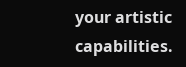your artistic capabilities.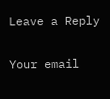Leave a Reply

Your email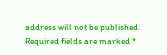address will not be published. Required fields are marked *